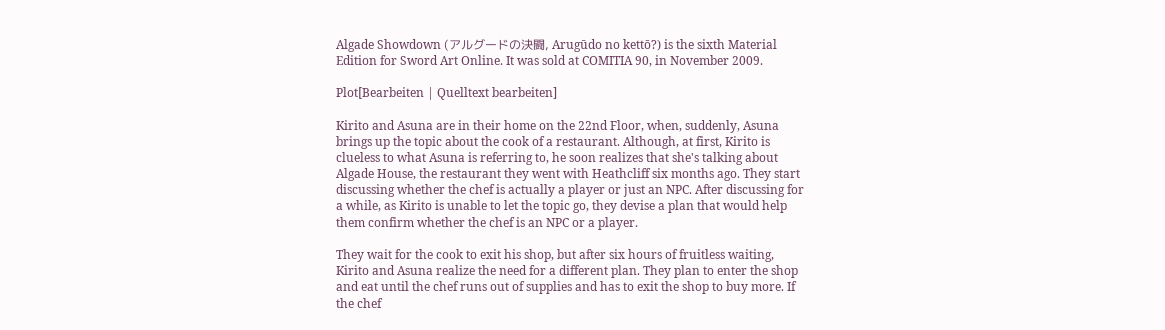Algade Showdown (アルグードの決闘, Arugūdo no kettō?) is the sixth Material Edition for Sword Art Online. It was sold at COMITIA 90, in November 2009.

Plot[Bearbeiten | Quelltext bearbeiten]

Kirito and Asuna are in their home on the 22nd Floor, when, suddenly, Asuna brings up the topic about the cook of a restaurant. Although, at first, Kirito is clueless to what Asuna is referring to, he soon realizes that she's talking about Algade House, the restaurant they went with Heathcliff six months ago. They start discussing whether the chef is actually a player or just an NPC. After discussing for a while, as Kirito is unable to let the topic go, they devise a plan that would help them confirm whether the chef is an NPC or a player.

They wait for the cook to exit his shop, but after six hours of fruitless waiting, Kirito and Asuna realize the need for a different plan. They plan to enter the shop and eat until the chef runs out of supplies and has to exit the shop to buy more. If the chef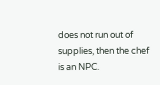does not run out of supplies, then the chef is an NPC.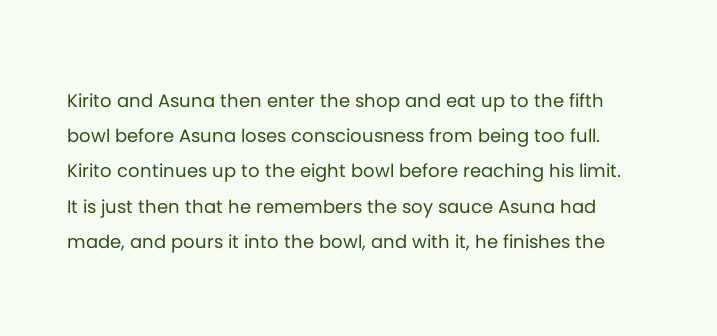Kirito and Asuna then enter the shop and eat up to the fifth bowl before Asuna loses consciousness from being too full. Kirito continues up to the eight bowl before reaching his limit. It is just then that he remembers the soy sauce Asuna had made, and pours it into the bowl, and with it, he finishes the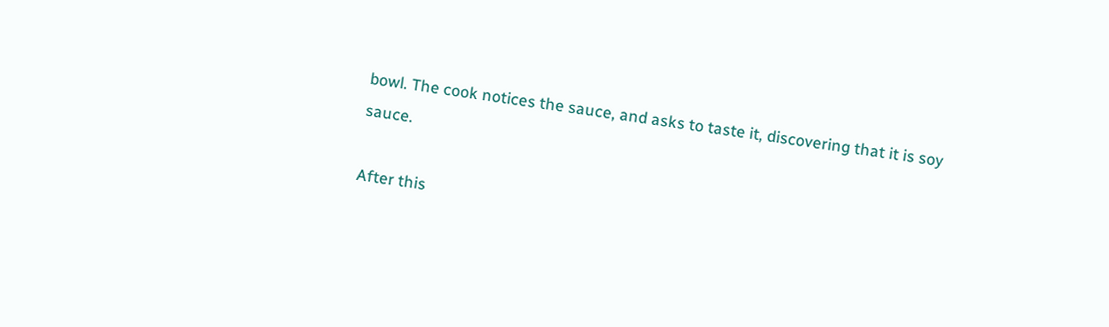bowl. The cook notices the sauce, and asks to taste it, discovering that it is soy sauce.

After this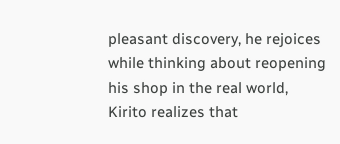pleasant discovery, he rejoices while thinking about reopening his shop in the real world, Kirito realizes that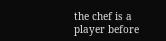the chef is a player before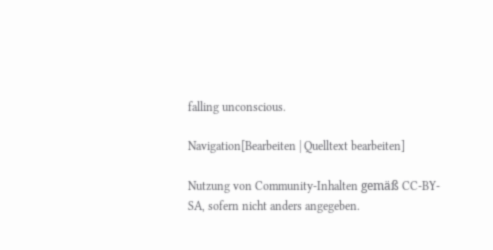falling unconscious.

Navigation[Bearbeiten | Quelltext bearbeiten]

Nutzung von Community-Inhalten gemäß CC-BY-SA, sofern nicht anders angegeben.